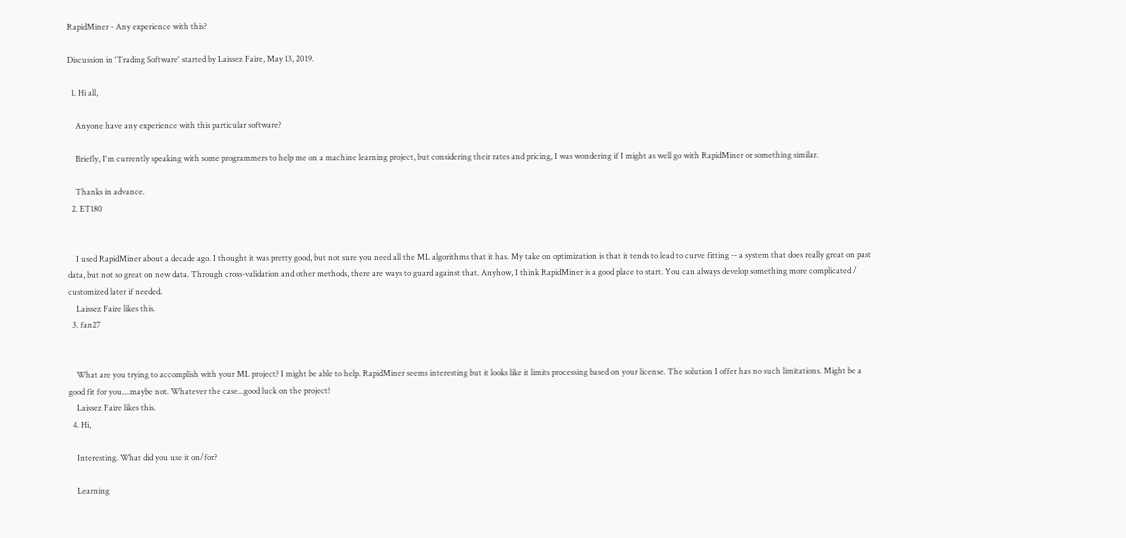RapidMiner - Any experience with this?

Discussion in 'Trading Software' started by Laissez Faire, May 13, 2019.

  1. Hi all,

    Anyone have any experience with this particular software?

    Briefly, I'm currently speaking with some programmers to help me on a machine learning project, but considering their rates and pricing, I was wondering if I might as well go with RapidMiner or something similar.

    Thanks in advance.
  2. ET180


    I used RapidMiner about a decade ago. I thought it was pretty good, but not sure you need all the ML algorithms that it has. My take on optimization is that it tends to lead to curve fitting -- a system that does really great on past data, but not so great on new data. Through cross-validation and other methods, there are ways to guard against that. Anyhow, I think RapidMiner is a good place to start. You can always develop something more complicated / customized later if needed.
    Laissez Faire likes this.
  3. fan27


    What are you trying to accomplish with your ML project? I might be able to help. RapidMiner seems interesting but it looks like it limits processing based on your license. The solution I offer has no such limitations. Might be a good fit for you....maybe not. Whatever the case...good luck on the project!
    Laissez Faire likes this.
  4. Hi,

    Interesting. What did you use it on/for?

    Learning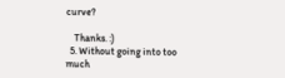curve?

    Thanks. :)
  5. Without going into too much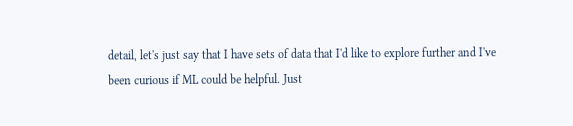detail, let's just say that I have sets of data that I'd like to explore further and I've been curious if ML could be helpful. Just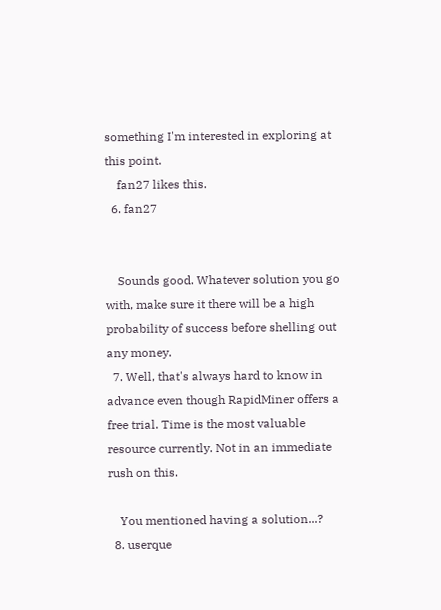something I'm interested in exploring at this point.
    fan27 likes this.
  6. fan27


    Sounds good. Whatever solution you go with, make sure it there will be a high probability of success before shelling out any money.
  7. Well, that's always hard to know in advance even though RapidMiner offers a free trial. Time is the most valuable resource currently. Not in an immediate rush on this.

    You mentioned having a solution...?
  8. userque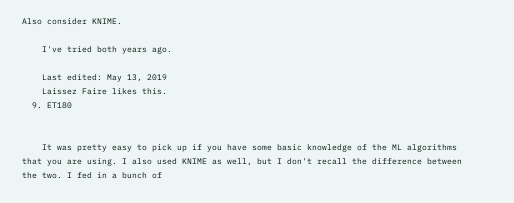Also consider KNIME.

    I've tried both years ago.

    Last edited: May 13, 2019
    Laissez Faire likes this.
  9. ET180


    It was pretty easy to pick up if you have some basic knowledge of the ML algorithms that you are using. I also used KNIME as well, but I don't recall the difference between the two. I fed in a bunch of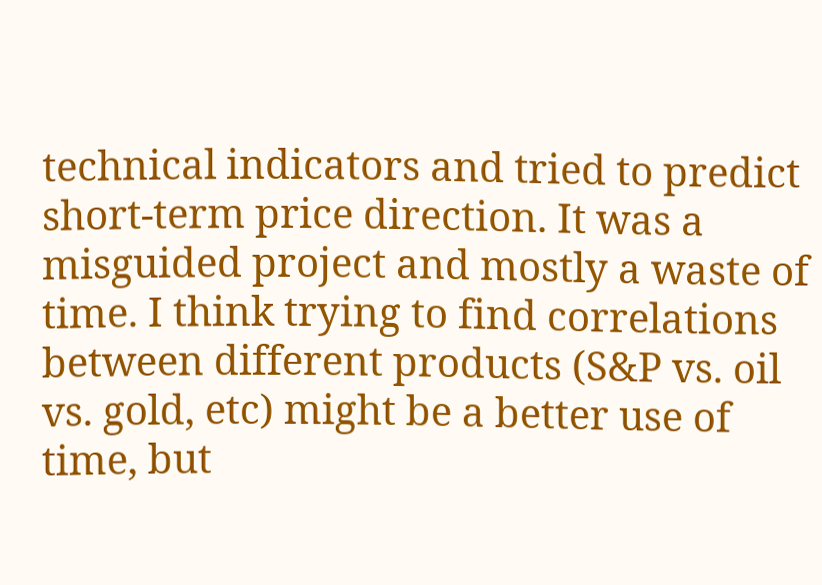technical indicators and tried to predict short-term price direction. It was a misguided project and mostly a waste of time. I think trying to find correlations between different products (S&P vs. oil vs. gold, etc) might be a better use of time, but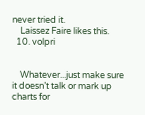never tried it.
    Laissez Faire likes this.
  10. volpri


    Whatever...just make sure it doesn’t talk or mark up charts for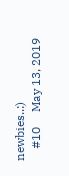newbies..:)
    #10     May 13, 2019